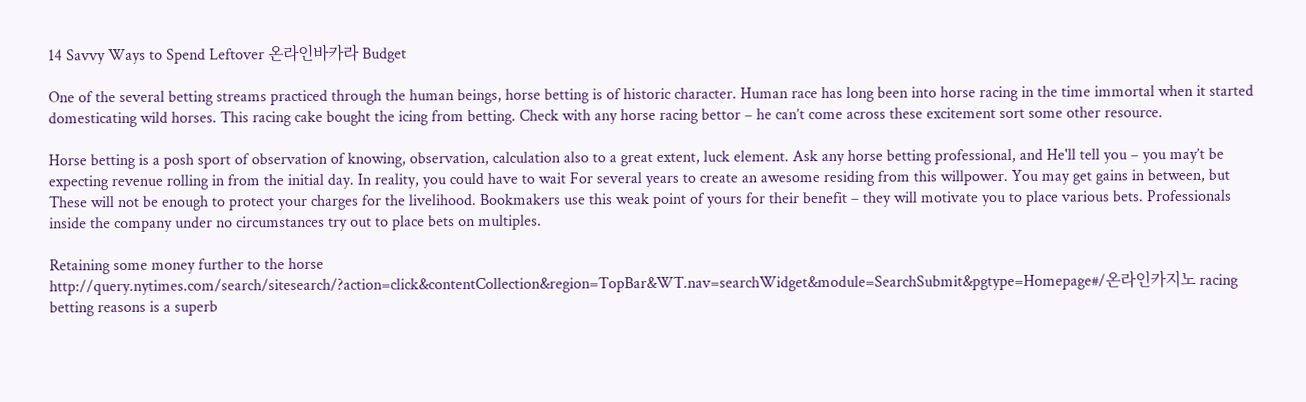14 Savvy Ways to Spend Leftover 온라인바카라 Budget

One of the several betting streams practiced through the human beings, horse betting is of historic character. Human race has long been into horse racing in the time immortal when it started domesticating wild horses. This racing cake bought the icing from betting. Check with any horse racing bettor – he can’t come across these excitement sort some other resource.

Horse betting is a posh sport of observation of knowing, observation, calculation also to a great extent, luck element. Ask any horse betting professional, and He'll tell you – you may’t be expecting revenue rolling in from the initial day. In reality, you could have to wait For several years to create an awesome residing from this willpower. You may get gains in between, but These will not be enough to protect your charges for the livelihood. Bookmakers use this weak point of yours for their benefit – they will motivate you to place various bets. Professionals inside the company under no circumstances try out to place bets on multiples.

Retaining some money further to the horse http://query.nytimes.com/search/sitesearch/?action=click&contentCollection&region=TopBar&WT.nav=searchWidget&module=SearchSubmit&pgtype=Homepage#/온라인카지노 racing betting reasons is a superb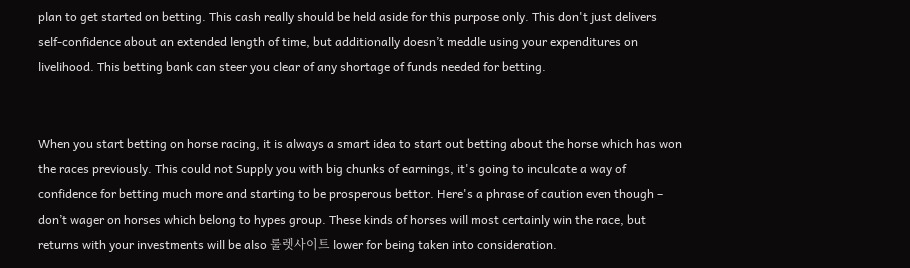plan to get started on betting. This cash really should be held aside for this purpose only. This don't just delivers self-confidence about an extended length of time, but additionally doesn’t meddle using your expenditures on livelihood. This betting bank can steer you clear of any shortage of funds needed for betting.


When you start betting on horse racing, it is always a smart idea to start out betting about the horse which has won the races previously. This could not Supply you with big chunks of earnings, it's going to inculcate a way of confidence for betting much more and starting to be prosperous bettor. Here's a phrase of caution even though – don’t wager on horses which belong to hypes group. These kinds of horses will most certainly win the race, but returns with your investments will be also 룰렛사이트 lower for being taken into consideration.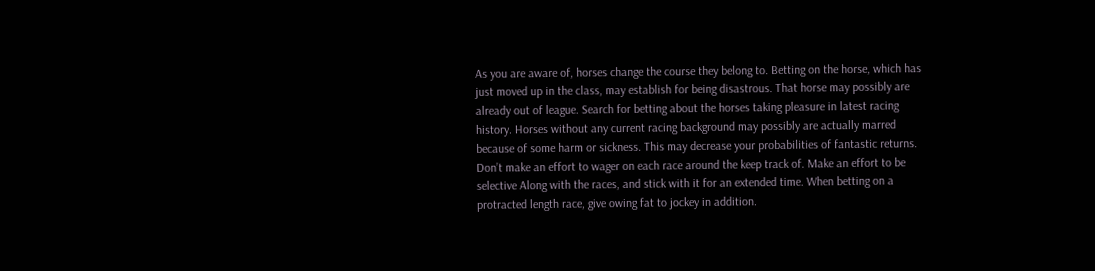As you are aware of, horses change the course they belong to. Betting on the horse, which has just moved up in the class, may establish for being disastrous. That horse may possibly are already out of league. Search for betting about the horses taking pleasure in latest racing history. Horses without any current racing background may possibly are actually marred because of some harm or sickness. This may decrease your probabilities of fantastic returns. Don’t make an effort to wager on each race around the keep track of. Make an effort to be selective Along with the races, and stick with it for an extended time. When betting on a protracted length race, give owing fat to jockey in addition.